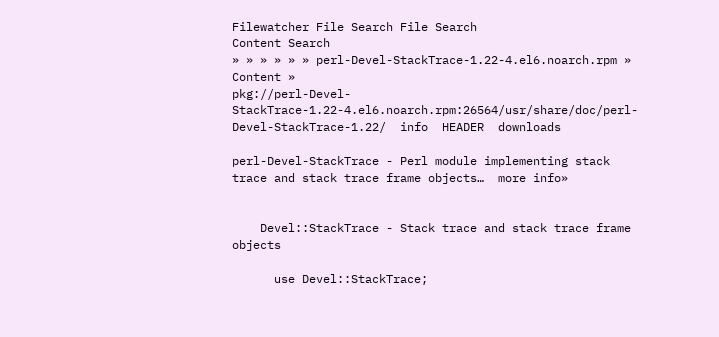Filewatcher File Search File Search
Content Search
» » » » » » perl-Devel-StackTrace-1.22-4.el6.noarch.rpm » Content »
pkg://perl-Devel-StackTrace-1.22-4.el6.noarch.rpm:26564/usr/share/doc/perl-Devel-StackTrace-1.22/  info  HEADER  downloads

perl-Devel-StackTrace - Perl module implementing stack trace and stack trace frame objects…  more info»


    Devel::StackTrace - Stack trace and stack trace frame objects

      use Devel::StackTrace;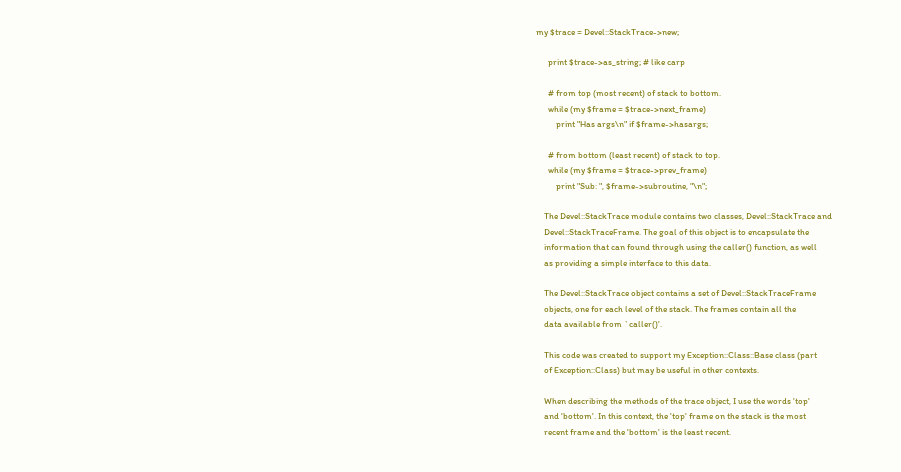my $trace = Devel::StackTrace->new;

      print $trace->as_string; # like carp

      # from top (most recent) of stack to bottom.
      while (my $frame = $trace->next_frame)
          print "Has args\n" if $frame->hasargs;

      # from bottom (least recent) of stack to top.
      while (my $frame = $trace->prev_frame)
          print "Sub: ", $frame->subroutine, "\n";

    The Devel::StackTrace module contains two classes, Devel::StackTrace and
    Devel::StackTraceFrame. The goal of this object is to encapsulate the
    information that can found through using the caller() function, as well
    as providing a simple interface to this data.

    The Devel::StackTrace object contains a set of Devel::StackTraceFrame
    objects, one for each level of the stack. The frames contain all the
    data available from `caller()'.

    This code was created to support my Exception::Class::Base class (part
    of Exception::Class) but may be useful in other contexts.

    When describing the methods of the trace object, I use the words 'top'
    and 'bottom'. In this context, the 'top' frame on the stack is the most
    recent frame and the 'bottom' is the least recent.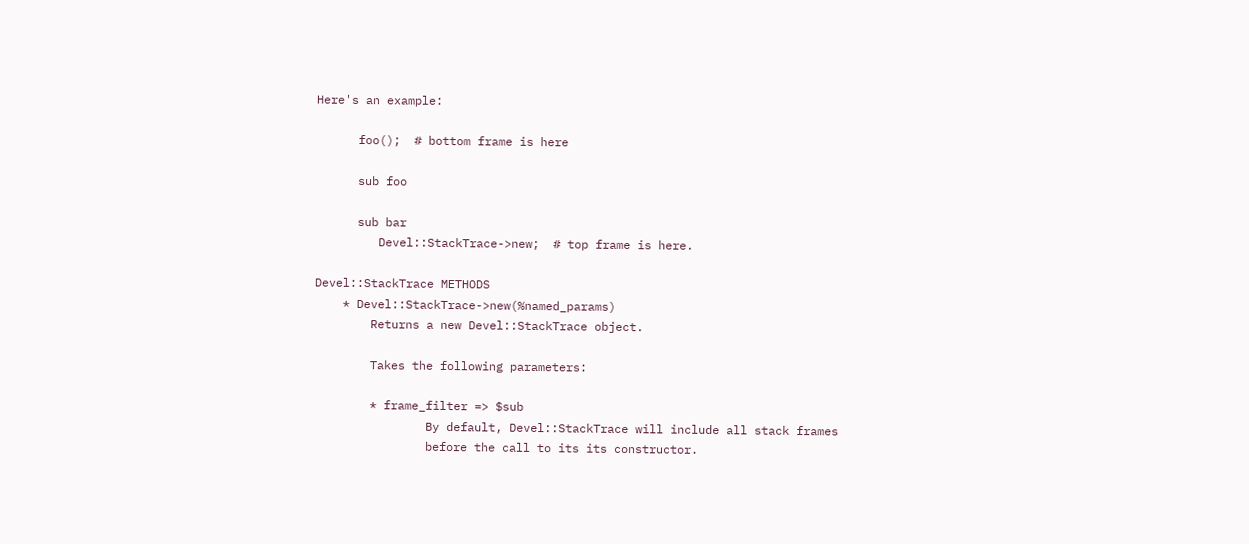Here's an example:

      foo();  # bottom frame is here

      sub foo

      sub bar
         Devel::StackTrace->new;  # top frame is here.

Devel::StackTrace METHODS
    * Devel::StackTrace->new(%named_params)
        Returns a new Devel::StackTrace object.

        Takes the following parameters:

        * frame_filter => $sub
                By default, Devel::StackTrace will include all stack frames
                before the call to its its constructor.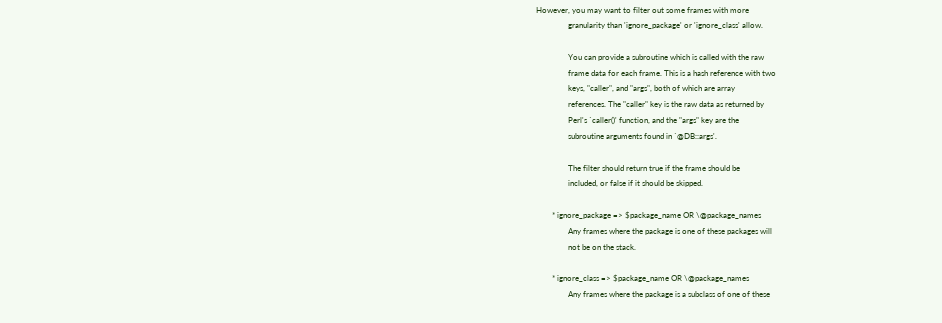However, you may want to filter out some frames with more
                granularity than 'ignore_package' or 'ignore_class' allow.

                You can provide a subroutine which is called with the raw
                frame data for each frame. This is a hash reference with two
                keys, "caller", and "args", both of which are array
                references. The "caller" key is the raw data as returned by
                Perl's `caller()' function, and the "args" key are the
                subroutine arguments found in `@DB::args'.

                The filter should return true if the frame should be
                included, or false if it should be skipped.

        * ignore_package => $package_name OR \@package_names
                Any frames where the package is one of these packages will
                not be on the stack.

        * ignore_class => $package_name OR \@package_names
                Any frames where the package is a subclass of one of these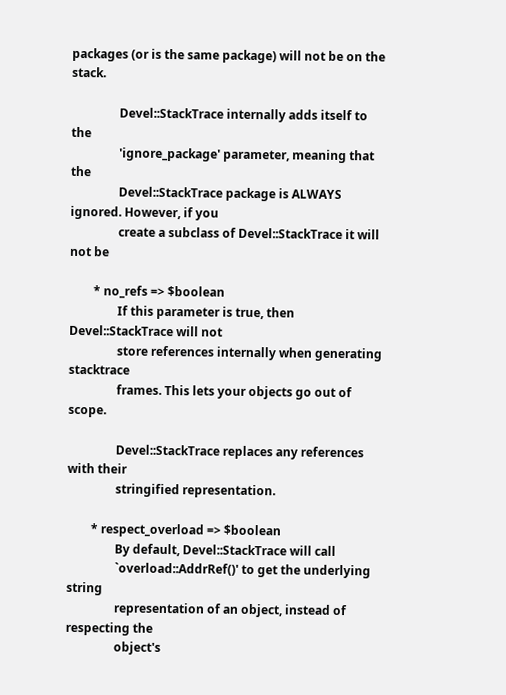packages (or is the same package) will not be on the stack.

                Devel::StackTrace internally adds itself to the
                'ignore_package' parameter, meaning that the
                Devel::StackTrace package is ALWAYS ignored. However, if you
                create a subclass of Devel::StackTrace it will not be

        * no_refs => $boolean
                If this parameter is true, then Devel::StackTrace will not
                store references internally when generating stacktrace
                frames. This lets your objects go out of scope.

                Devel::StackTrace replaces any references with their
                stringified representation.

        * respect_overload => $boolean
                By default, Devel::StackTrace will call
                `overload::AddrRef()' to get the underlying string
                representation of an object, instead of respecting the
                object's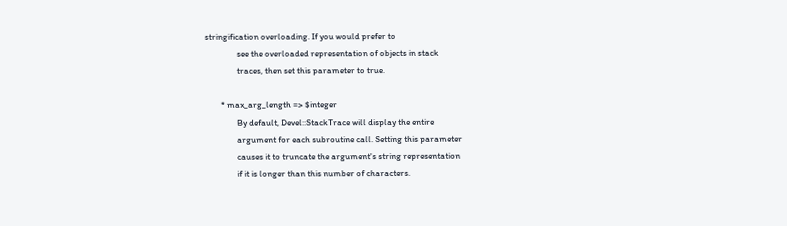stringification overloading. If you would prefer to
                see the overloaded representation of objects in stack
                traces, then set this parameter to true.

        * max_arg_length => $integer
                By default, Devel::StackTrace will display the entire
                argument for each subroutine call. Setting this parameter
                causes it to truncate the argument's string representation
                if it is longer than this number of characters.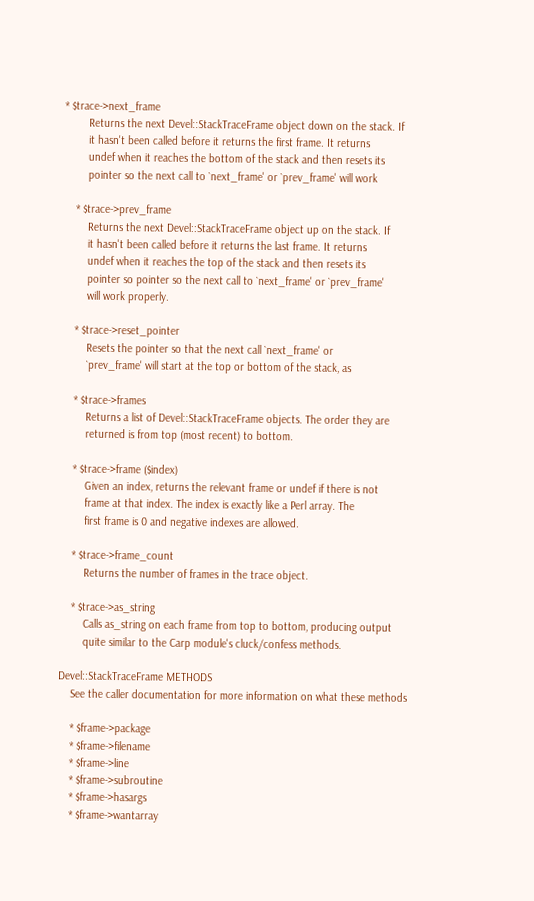* $trace->next_frame
        Returns the next Devel::StackTraceFrame object down on the stack. If
        it hasn't been called before it returns the first frame. It returns
        undef when it reaches the bottom of the stack and then resets its
        pointer so the next call to `next_frame' or `prev_frame' will work

    * $trace->prev_frame
        Returns the next Devel::StackTraceFrame object up on the stack. If
        it hasn't been called before it returns the last frame. It returns
        undef when it reaches the top of the stack and then resets its
        pointer so pointer so the next call to `next_frame' or `prev_frame'
        will work properly.

    * $trace->reset_pointer
        Resets the pointer so that the next call `next_frame' or
        `prev_frame' will start at the top or bottom of the stack, as

    * $trace->frames
        Returns a list of Devel::StackTraceFrame objects. The order they are
        returned is from top (most recent) to bottom.

    * $trace->frame ($index)
        Given an index, returns the relevant frame or undef if there is not
        frame at that index. The index is exactly like a Perl array. The
        first frame is 0 and negative indexes are allowed.

    * $trace->frame_count
        Returns the number of frames in the trace object.

    * $trace->as_string
        Calls as_string on each frame from top to bottom, producing output
        quite similar to the Carp module's cluck/confess methods.

Devel::StackTraceFrame METHODS
    See the caller documentation for more information on what these methods

    * $frame->package
    * $frame->filename
    * $frame->line
    * $frame->subroutine
    * $frame->hasargs
    * $frame->wantarray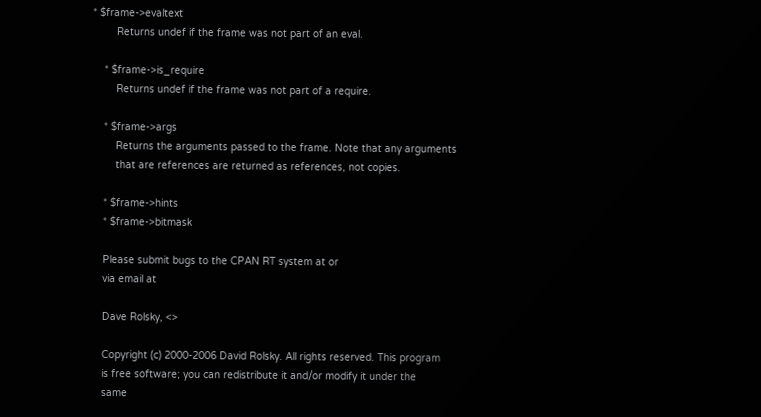* $frame->evaltext
        Returns undef if the frame was not part of an eval.

    * $frame->is_require
        Returns undef if the frame was not part of a require.

    * $frame->args
        Returns the arguments passed to the frame. Note that any arguments
        that are references are returned as references, not copies.

    * $frame->hints
    * $frame->bitmask

    Please submit bugs to the CPAN RT system at or
    via email at

    Dave Rolsky, <>

    Copyright (c) 2000-2006 David Rolsky. All rights reserved. This program
    is free software; you can redistribute it and/or modify it under the
    same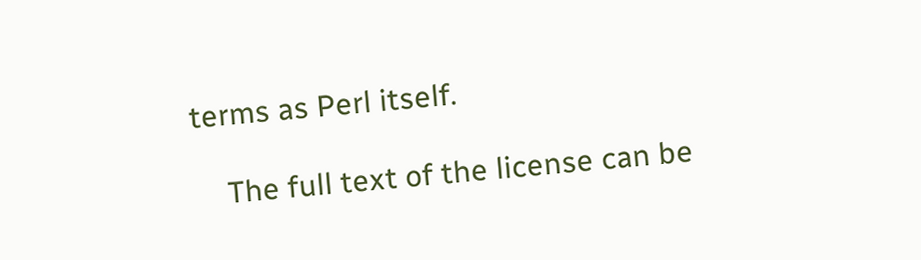terms as Perl itself.

    The full text of the license can be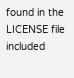found in the LICENSE file included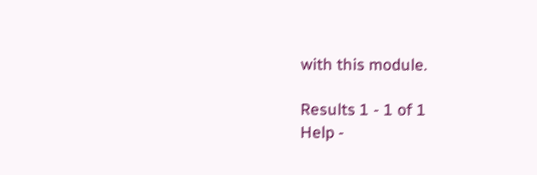with this module.

Results 1 - 1 of 1
Help -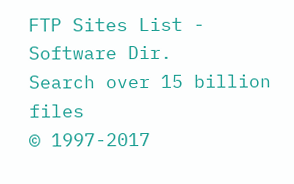FTP Sites List - Software Dir.
Search over 15 billion files
© 1997-2017